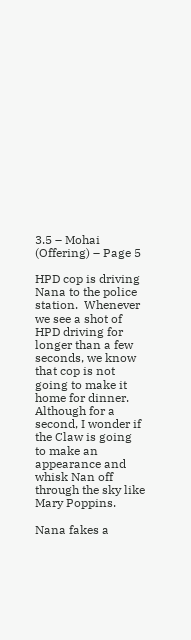3.5 – Mohai (Offering) – Page 5

HPD cop is driving Nana to the police station.  Whenever we see a shot of HPD driving for longer than a few seconds, we know that cop is not going to make it home for dinner. Although for a second, I wonder if the Claw is going to make an appearance and whisk Nan off through the sky like Mary Poppins.

Nana fakes a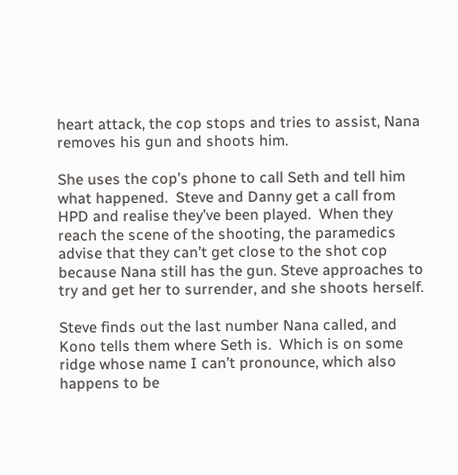heart attack, the cop stops and tries to assist, Nana removes his gun and shoots him.

She uses the cop’s phone to call Seth and tell him what happened.  Steve and Danny get a call from HPD and realise they’ve been played.  When they reach the scene of the shooting, the paramedics advise that they can’t get close to the shot cop because Nana still has the gun. Steve approaches to try and get her to surrender, and she shoots herself.

Steve finds out the last number Nana called, and Kono tells them where Seth is.  Which is on some ridge whose name I can’t pronounce, which also happens to be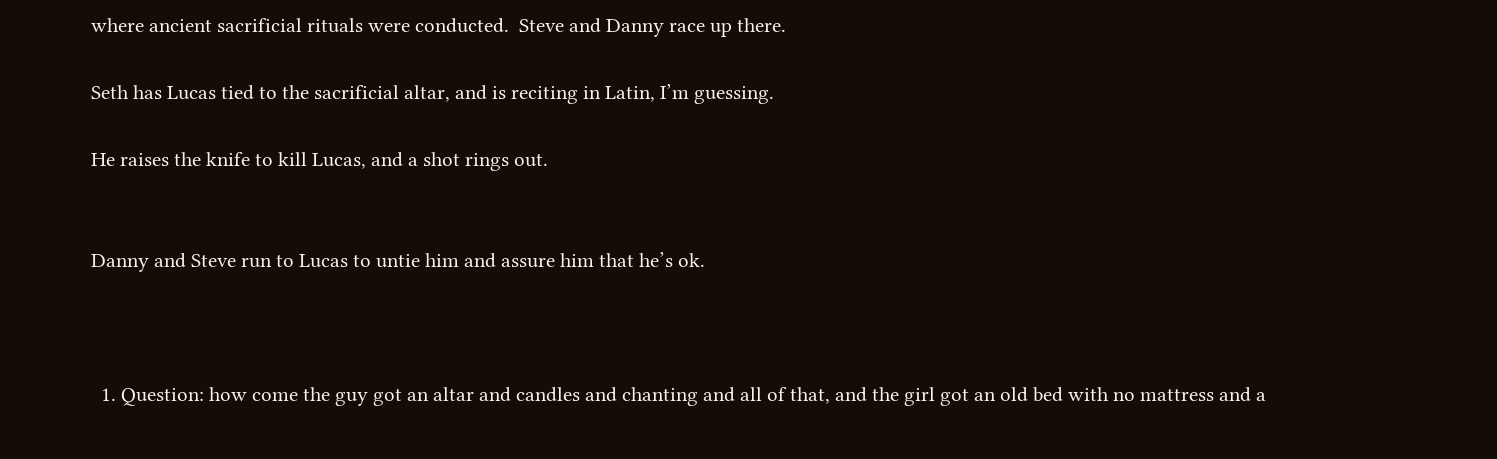where ancient sacrificial rituals were conducted.  Steve and Danny race up there.

Seth has Lucas tied to the sacrificial altar, and is reciting in Latin, I’m guessing.

He raises the knife to kill Lucas, and a shot rings out.


Danny and Steve run to Lucas to untie him and assure him that he’s ok.



  1. Question: how come the guy got an altar and candles and chanting and all of that, and the girl got an old bed with no mattress and a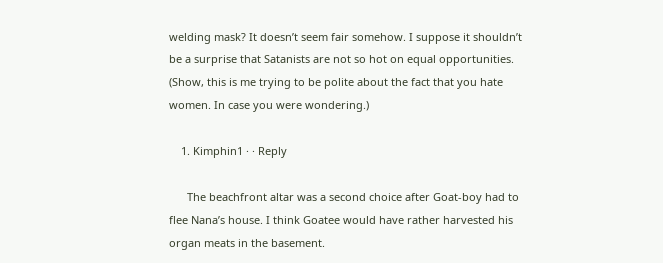welding mask? It doesn’t seem fair somehow. I suppose it shouldn’t be a surprise that Satanists are not so hot on equal opportunities. (Show, this is me trying to be polite about the fact that you hate women. In case you were wondering.)

    1. Kimphin1 · · Reply

      The beachfront altar was a second choice after Goat-boy had to flee Nana’s house. I think Goatee would have rather harvested his organ meats in the basement.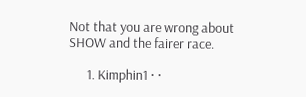Not that you are wrong about SHOW and the fairer race.

      1. Kimphin1 · ·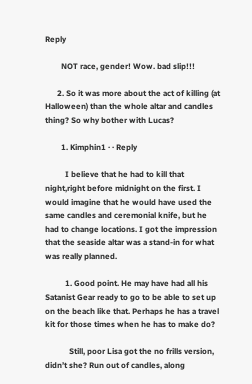Reply

        NOT race, gender! Wow. bad slip!!!

      2. So it was more about the act of killing (at Halloween) than the whole altar and candles thing? So why bother with Lucas?

        1. Kimphin1 · · Reply

          I believe that he had to kill that night,right before midnight on the first. I would imagine that he would have used the same candles and ceremonial knife, but he had to change locations. I got the impression that the seaside altar was a stand-in for what was really planned.

          1. Good point. He may have had all his Satanist Gear ready to go to be able to set up on the beach like that. Perhaps he has a travel kit for those times when he has to make do?

            Still, poor Lisa got the no frills version, didn’t she? Run out of candles, along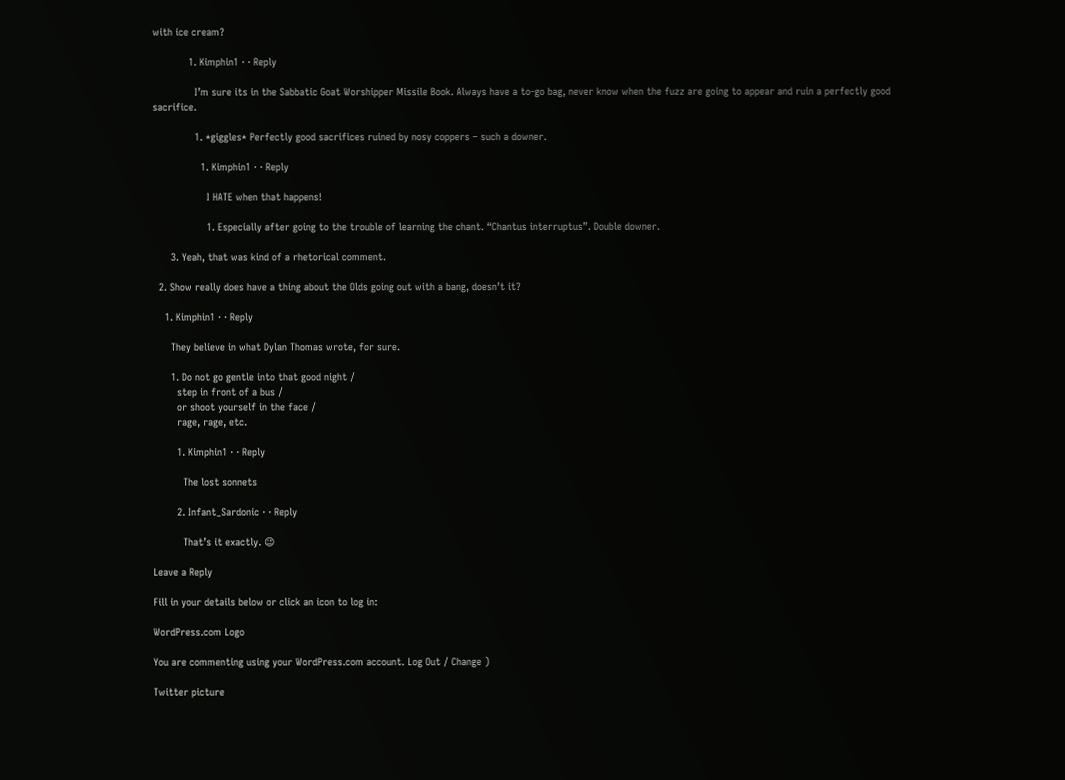with ice cream?

            1. Kimphin1 · · Reply

              I’m sure its in the Sabbatic Goat Worshipper Missile Book. Always have a to-go bag, never know when the fuzz are going to appear and ruin a perfectly good sacrifice.

              1. *giggles* Perfectly good sacrifices ruined by nosy coppers – such a downer.

                1. Kimphin1 · · Reply

                  I HATE when that happens!

                  1. Especially after going to the trouble of learning the chant. “Chantus interruptus”. Double downer.

      3. Yeah, that was kind of a rhetorical comment.

  2. Show really does have a thing about the Olds going out with a bang, doesn’t it?

    1. Kimphin1 · · Reply

      They believe in what Dylan Thomas wrote, for sure.

      1. Do not go gentle into that good night /
        step in front of a bus /
        or shoot yourself in the face /
        rage, rage, etc.

        1. Kimphin1 · · Reply

          The lost sonnets

        2. Infant_Sardonic · · Reply

          That’s it exactly. 😉

Leave a Reply

Fill in your details below or click an icon to log in:

WordPress.com Logo

You are commenting using your WordPress.com account. Log Out / Change )

Twitter picture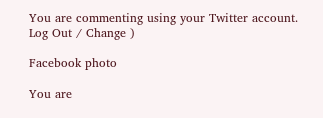You are commenting using your Twitter account. Log Out / Change )

Facebook photo

You are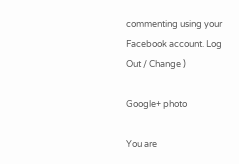commenting using your Facebook account. Log Out / Change )

Google+ photo

You are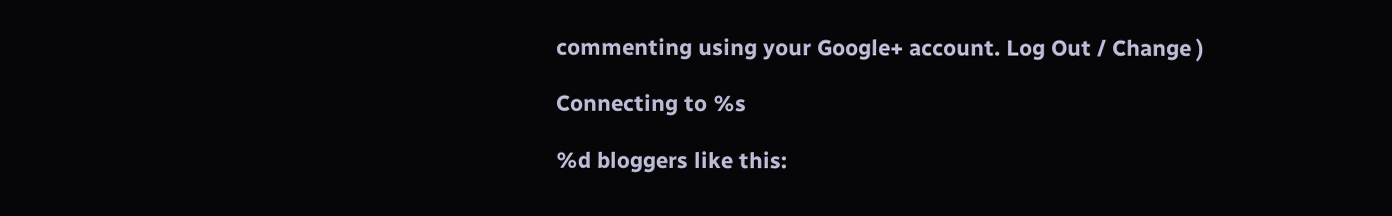commenting using your Google+ account. Log Out / Change )

Connecting to %s

%d bloggers like this: